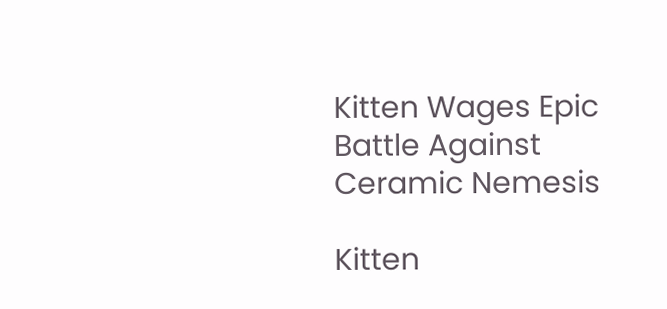Kitten Wages Epic Battle Against Ceramic Nemesis

Kitten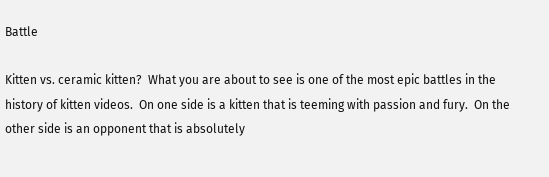Battle

Kitten vs. ceramic kitten?  What you are about to see is one of the most epic battles in the history of kitten videos.  On one side is a kitten that is teeming with passion and fury.  On the other side is an opponent that is absolutely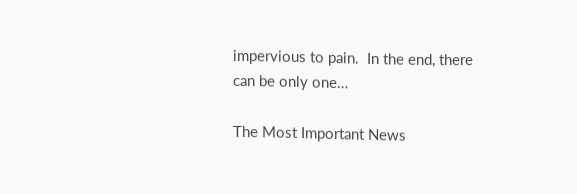impervious to pain.  In the end, there can be only one…

The Most Important News